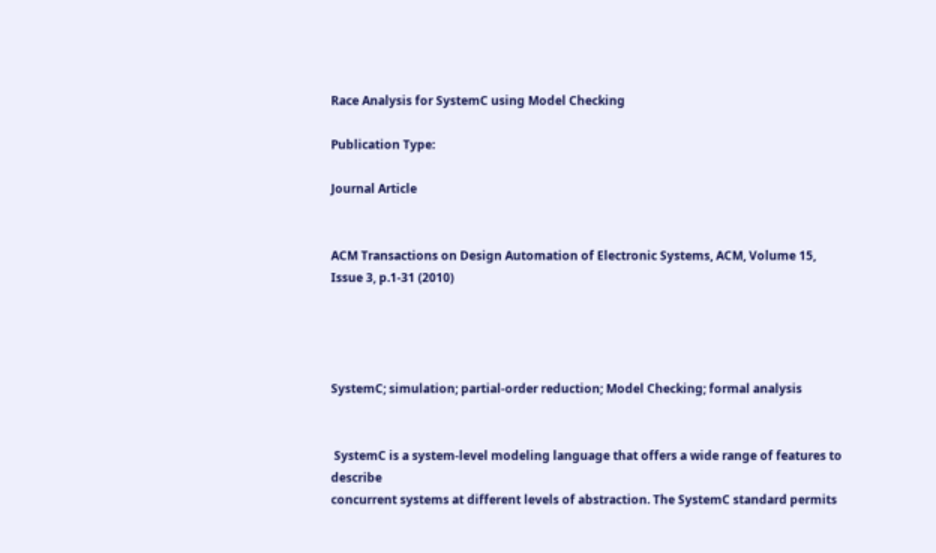Race Analysis for SystemC using Model Checking

Publication Type:

Journal Article


ACM Transactions on Design Automation of Electronic Systems, ACM, Volume 15, Issue 3, p.1-31 (2010)




SystemC; simulation; partial-order reduction; Model Checking; formal analysis


 SystemC is a system-level modeling language that offers a wide range of features to describe
concurrent systems at different levels of abstraction. The SystemC standard permits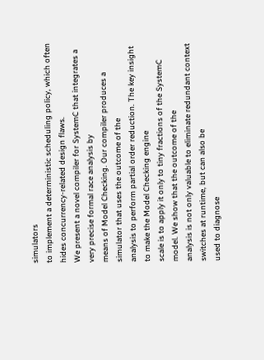simulators
to implement a deterministic scheduling policy, which often hides concurrency-related design flaws.
We present a novel compiler for SystemC that integrates a very precise formal race analysis by
means of Model Checking. Our compiler produces a simulator that uses the outcome of the
analysis to perform partial order reduction. The key insight to make the Model Checking engine
scale is to apply it only to tiny fractions of the SystemC model. We show that the outcome of the
analysis is not only valuable to eliminate redundant context switches at runtime, but can also be
used to diagnose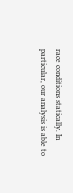race conditions statically. In particular, our analysis is able to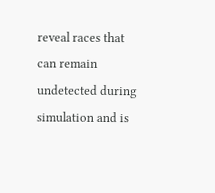reveal races that
can remain undetected during simulation and is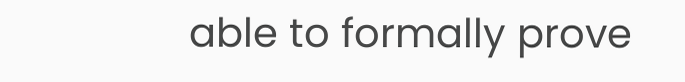able to formally prove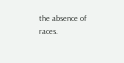the absence of races.